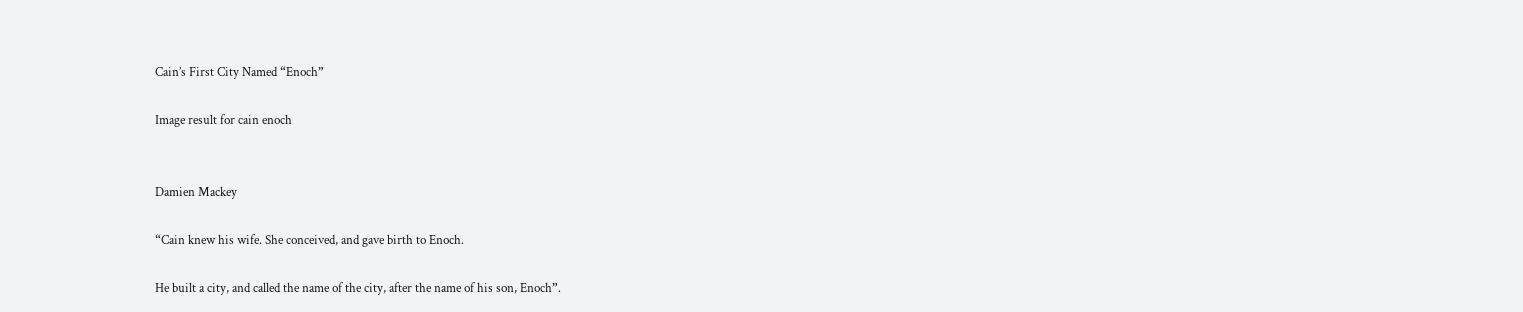Cain’s First City Named “Enoch”

Image result for cain enoch


Damien Mackey

“Cain knew his wife. She conceived, and gave birth to Enoch.

He built a city, and called the name of the city, after the name of his son, Enoch”.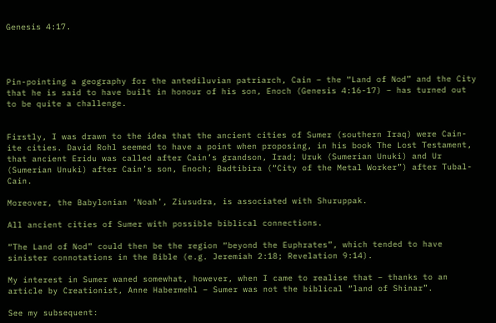Genesis 4:17.




Pin-pointing a geography for the antediluvian patriarch, Cain – the “Land of Nod” and the City that he is said to have built in honour of his son, Enoch (Genesis 4:16-17) – has turned out to be quite a challenge.


Firstly, I was drawn to the idea that the ancient cities of Sumer (southern Iraq) were Cain-ite cities. David Rohl seemed to have a point when proposing, in his book The Lost Testament, that ancient Eridu was called after Cain’s grandson, Irad; Uruk (Sumerian Unuki) and Ur (Sumerian Unuki) after Cain’s son, Enoch; Badtibira (“City of the Metal Worker”) after Tubal-Cain.

Moreover, the Babylonian ‘Noah’, Ziusudra, is associated with Shuruppak.

All ancient cities of Sumer with possible biblical connections.

“The Land of Nod” could then be the region “beyond the Euphrates”, which tended to have sinister connotations in the Bible (e.g. Jeremiah 2:18; Revelation 9:14).

My interest in Sumer waned somewhat, however, when I came to realise that – thanks to an article by Creationist, Anne Habermehl – Sumer was not the biblical “land of Shinar”.

See my subsequent: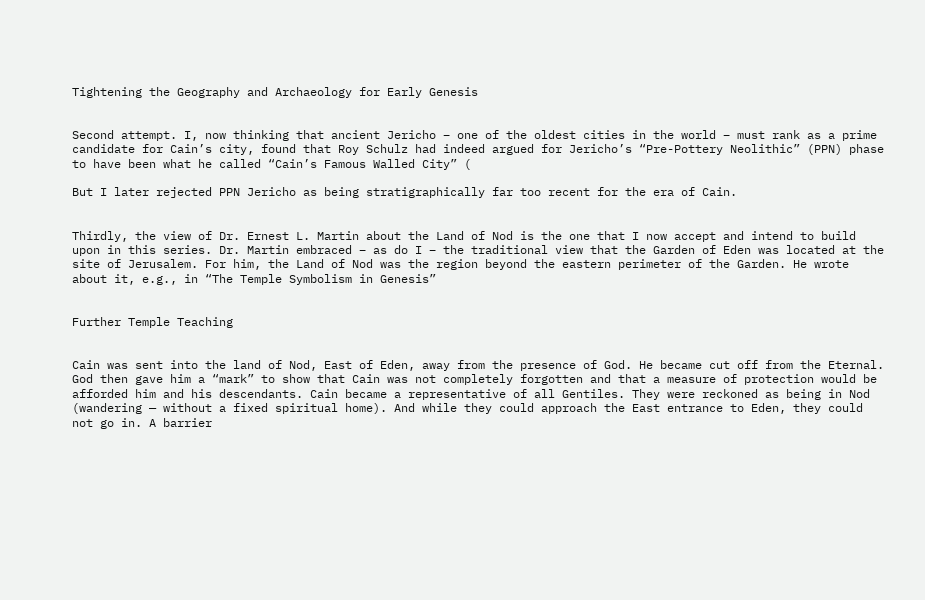Tightening the Geography and Archaeology for Early Genesis


Second attempt. I, now thinking that ancient Jericho – one of the oldest cities in the world – must rank as a prime candidate for Cain’s city, found that Roy Schulz had indeed argued for Jericho’s “Pre-Pottery Neolithic” (PPN) phase to have been what he called “Cain’s Famous Walled City” (

But I later rejected PPN Jericho as being stratigraphically far too recent for the era of Cain.


Thirdly, the view of Dr. Ernest L. Martin about the Land of Nod is the one that I now accept and intend to build upon in this series. Dr. Martin embraced – as do I – the traditional view that the Garden of Eden was located at the site of Jerusalem. For him, the Land of Nod was the region beyond the eastern perimeter of the Garden. He wrote about it, e.g., in “The Temple Symbolism in Genesis”


Further Temple Teaching


Cain was sent into the land of Nod, East of Eden, away from the presence of God. He became cut off from the Eternal. God then gave him a “mark” to show that Cain was not completely forgotten and that a measure of protection would be afforded him and his descendants. Cain became a representative of all Gentiles. They were reckoned as being in Nod (wandering — without a fixed spiritual home). And while they could approach the East entrance to Eden, they could not go in. A barrier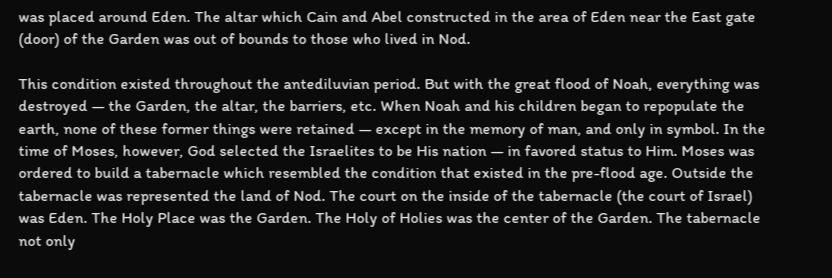was placed around Eden. The altar which Cain and Abel constructed in the area of Eden near the East gate (door) of the Garden was out of bounds to those who lived in Nod.

This condition existed throughout the antediluvian period. But with the great flood of Noah, everything was destroyed — the Garden, the altar, the barriers, etc. When Noah and his children began to repopulate the earth, none of these former things were retained — except in the memory of man, and only in symbol. In the time of Moses, however, God selected the Israelites to be His nation — in favored status to Him. Moses was ordered to build a tabernacle which resembled the condition that existed in the pre-flood age. Outside the tabernacle was represented the land of Nod. The court on the inside of the tabernacle (the court of Israel) was Eden. The Holy Place was the Garden. The Holy of Holies was the center of the Garden. The tabernacle not only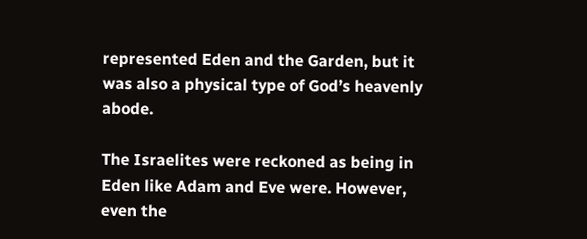represented Eden and the Garden, but it was also a physical type of God’s heavenly abode.

The Israelites were reckoned as being in Eden like Adam and Eve were. However, even the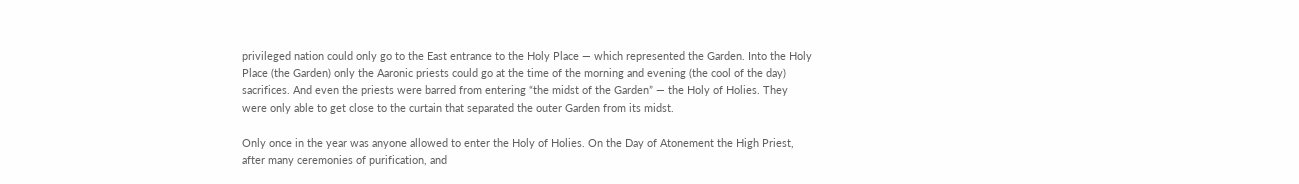privileged nation could only go to the East entrance to the Holy Place — which represented the Garden. Into the Holy Place (the Garden) only the Aaronic priests could go at the time of the morning and evening (the cool of the day) sacrifices. And even the priests were barred from entering “the midst of the Garden” — the Holy of Holies. They were only able to get close to the curtain that separated the outer Garden from its midst.

Only once in the year was anyone allowed to enter the Holy of Holies. On the Day of Atonement the High Priest, after many ceremonies of purification, and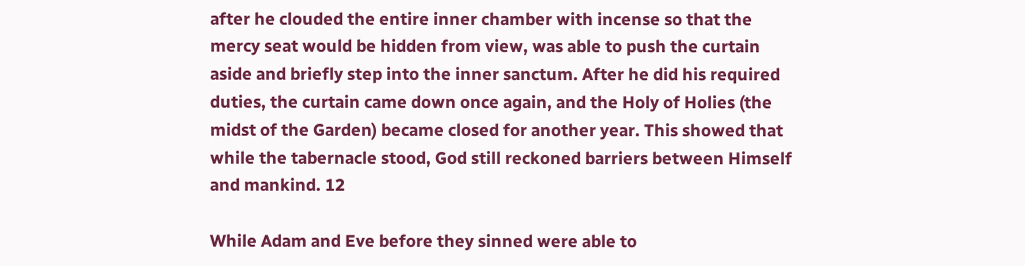after he clouded the entire inner chamber with incense so that the mercy seat would be hidden from view, was able to push the curtain aside and briefly step into the inner sanctum. After he did his required duties, the curtain came down once again, and the Holy of Holies (the midst of the Garden) became closed for another year. This showed that while the tabernacle stood, God still reckoned barriers between Himself and mankind. 12

While Adam and Eve before they sinned were able to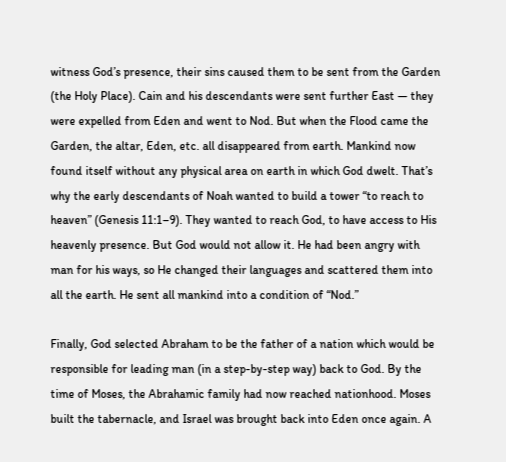witness God’s presence, their sins caused them to be sent from the Garden (the Holy Place). Cain and his descendants were sent further East — they were expelled from Eden and went to Nod. But when the Flood came the Garden, the altar, Eden, etc. all disappeared from earth. Mankind now found itself without any physical area on earth in which God dwelt. That’s why the early descendants of Noah wanted to build a tower “to reach to heaven” (Genesis 11:1–9). They wanted to reach God, to have access to His heavenly presence. But God would not allow it. He had been angry with man for his ways, so He changed their languages and scattered them into all the earth. He sent all mankind into a condition of “Nod.”

Finally, God selected Abraham to be the father of a nation which would be responsible for leading man (in a step-by-step way) back to God. By the time of Moses, the Abrahamic family had now reached nationhood. Moses built the tabernacle, and Israel was brought back into Eden once again. A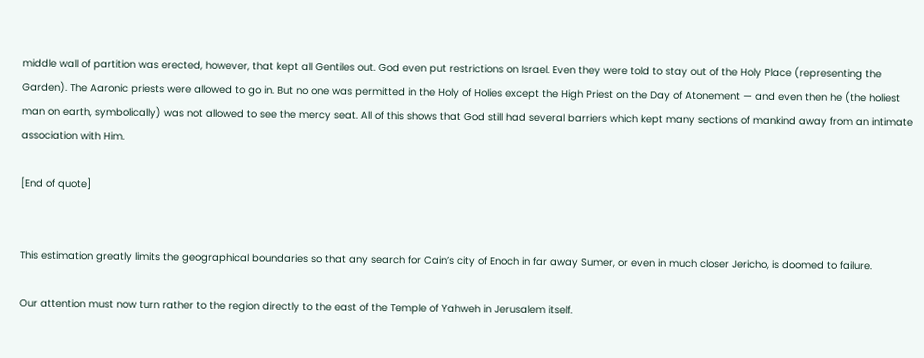middle wall of partition was erected, however, that kept all Gentiles out. God even put restrictions on Israel. Even they were told to stay out of the Holy Place (representing the Garden). The Aaronic priests were allowed to go in. But no one was permitted in the Holy of Holies except the High Priest on the Day of Atonement — and even then he (the holiest man on earth, symbolically) was not allowed to see the mercy seat. All of this shows that God still had several barriers which kept many sections of mankind away from an intimate association with Him.

[End of quote]


This estimation greatly limits the geographical boundaries so that any search for Cain’s city of Enoch in far away Sumer, or even in much closer Jericho, is doomed to failure.

Our attention must now turn rather to the region directly to the east of the Temple of Yahweh in Jerusalem itself.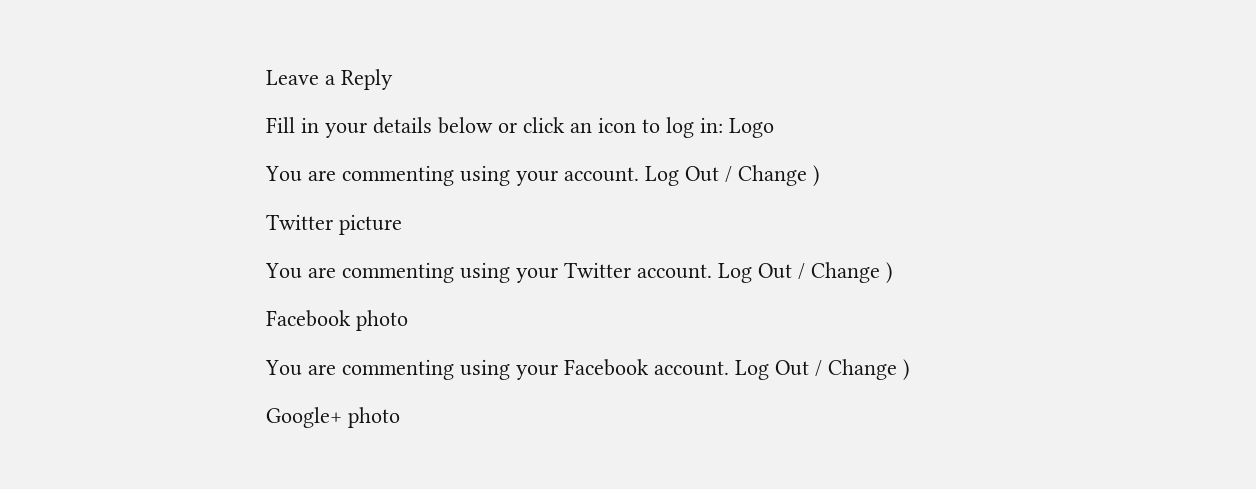Leave a Reply

Fill in your details below or click an icon to log in: Logo

You are commenting using your account. Log Out / Change )

Twitter picture

You are commenting using your Twitter account. Log Out / Change )

Facebook photo

You are commenting using your Facebook account. Log Out / Change )

Google+ photo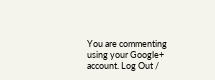You are commenting using your Google+ account. Log Out /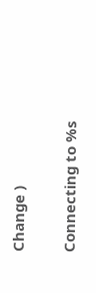Change )

Connecting to %s